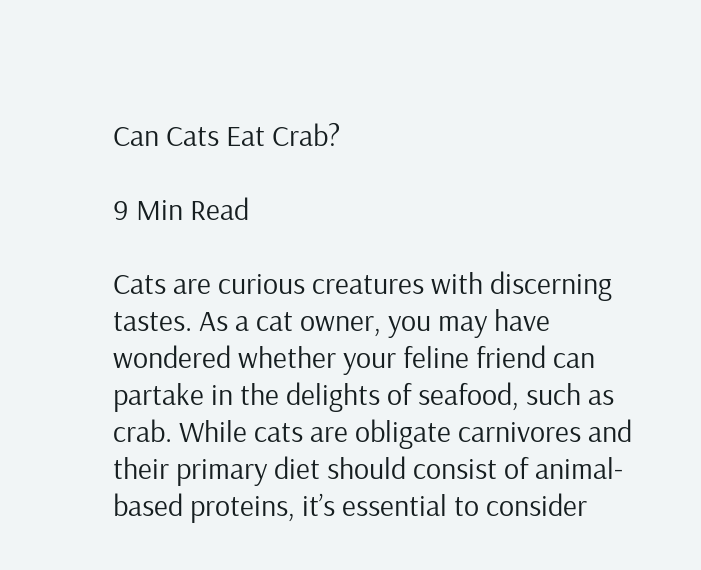Can Cats Eat Crab?

9 Min Read

Cats are curious creatures with discerning tastes. As a cat owner, you may have wondered whether your feline friend can partake in the delights of seafood, such as crab. While cats are obligate carnivores and their primary diet should consist of animal-based proteins, it’s essential to consider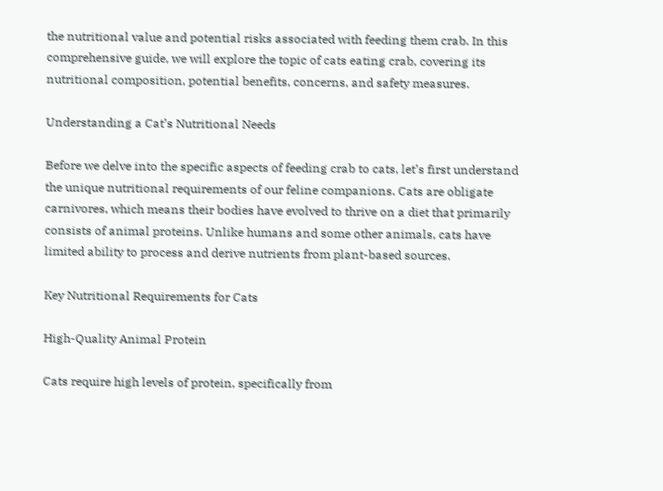the nutritional value and potential risks associated with feeding them crab. In this comprehensive guide, we will explore the topic of cats eating crab, covering its nutritional composition, potential benefits, concerns, and safety measures.

Understanding a Cat’s Nutritional Needs

Before we delve into the specific aspects of feeding crab to cats, let’s first understand the unique nutritional requirements of our feline companions. Cats are obligate carnivores, which means their bodies have evolved to thrive on a diet that primarily consists of animal proteins. Unlike humans and some other animals, cats have limited ability to process and derive nutrients from plant-based sources.

Key Nutritional Requirements for Cats

High-Quality Animal Protein

Cats require high levels of protein, specifically from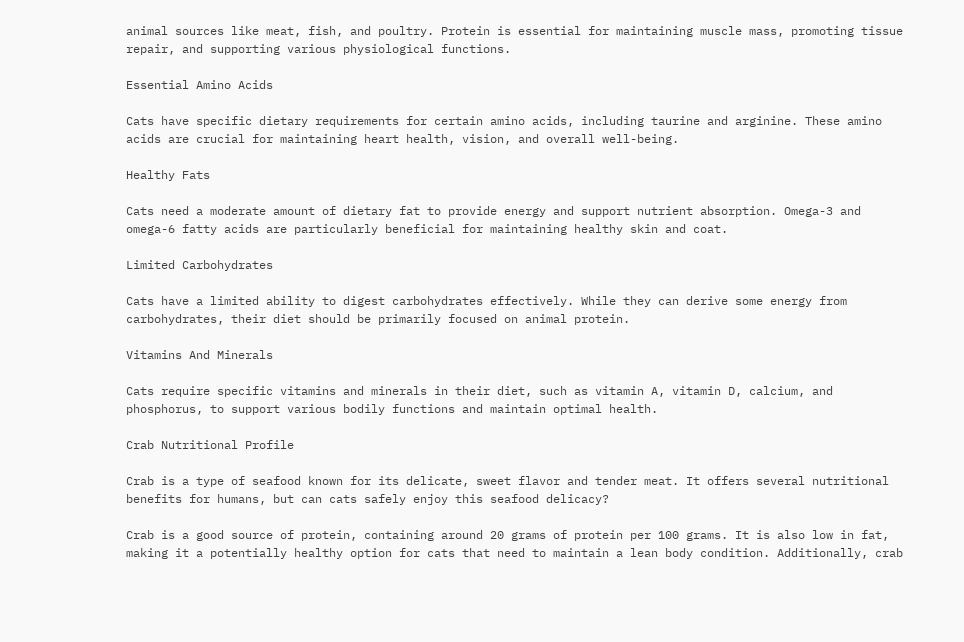animal sources like meat, fish, and poultry. Protein is essential for maintaining muscle mass, promoting tissue repair, and supporting various physiological functions.

Essential Amino Acids

Cats have specific dietary requirements for certain amino acids, including taurine and arginine. These amino acids are crucial for maintaining heart health, vision, and overall well-being.

Healthy Fats

Cats need a moderate amount of dietary fat to provide energy and support nutrient absorption. Omega-3 and omega-6 fatty acids are particularly beneficial for maintaining healthy skin and coat.

Limited Carbohydrates

Cats have a limited ability to digest carbohydrates effectively. While they can derive some energy from carbohydrates, their diet should be primarily focused on animal protein.

Vitamins And Minerals

Cats require specific vitamins and minerals in their diet, such as vitamin A, vitamin D, calcium, and phosphorus, to support various bodily functions and maintain optimal health.

Crab Nutritional Profile

Crab is a type of seafood known for its delicate, sweet flavor and tender meat. It offers several nutritional benefits for humans, but can cats safely enjoy this seafood delicacy?

Crab is a good source of protein, containing around 20 grams of protein per 100 grams. It is also low in fat, making it a potentially healthy option for cats that need to maintain a lean body condition. Additionally, crab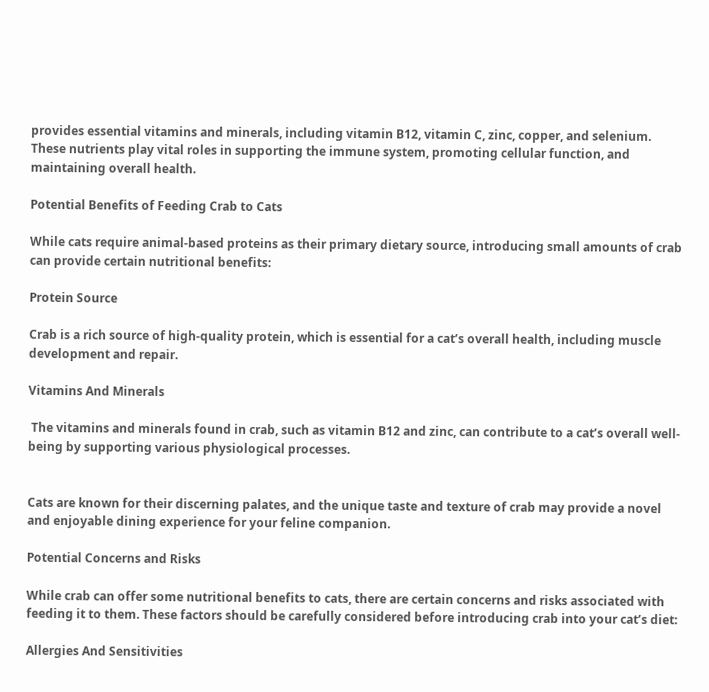provides essential vitamins and minerals, including vitamin B12, vitamin C, zinc, copper, and selenium. These nutrients play vital roles in supporting the immune system, promoting cellular function, and maintaining overall health.

Potential Benefits of Feeding Crab to Cats

While cats require animal-based proteins as their primary dietary source, introducing small amounts of crab can provide certain nutritional benefits:

Protein Source

Crab is a rich source of high-quality protein, which is essential for a cat’s overall health, including muscle development and repair.

Vitamins And Minerals

 The vitamins and minerals found in crab, such as vitamin B12 and zinc, can contribute to a cat’s overall well-being by supporting various physiological processes.


Cats are known for their discerning palates, and the unique taste and texture of crab may provide a novel and enjoyable dining experience for your feline companion.

Potential Concerns and Risks

While crab can offer some nutritional benefits to cats, there are certain concerns and risks associated with feeding it to them. These factors should be carefully considered before introducing crab into your cat’s diet:

Allergies And Sensitivities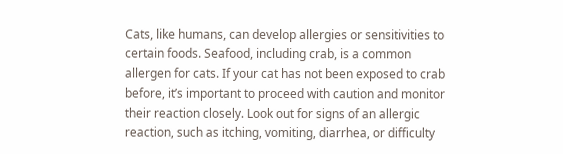Cats, like humans, can develop allergies or sensitivities to certain foods. Seafood, including crab, is a common allergen for cats. If your cat has not been exposed to crab before, it’s important to proceed with caution and monitor their reaction closely. Look out for signs of an allergic reaction, such as itching, vomiting, diarrhea, or difficulty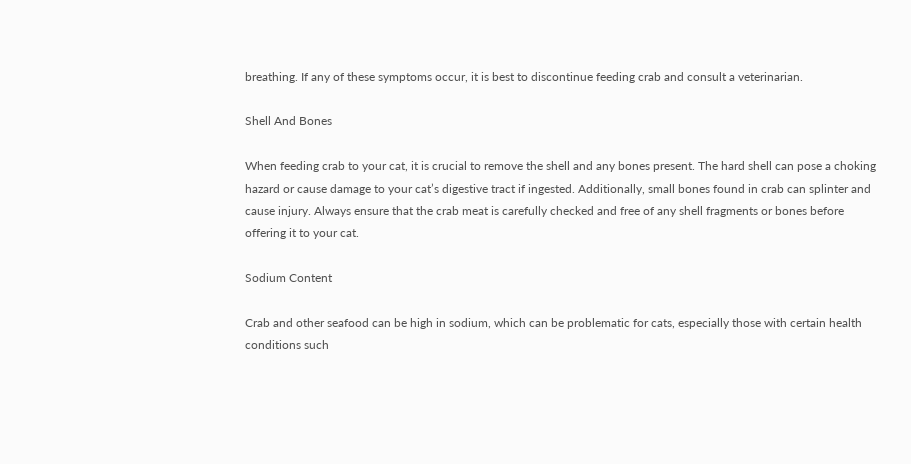breathing. If any of these symptoms occur, it is best to discontinue feeding crab and consult a veterinarian.

Shell And Bones

When feeding crab to your cat, it is crucial to remove the shell and any bones present. The hard shell can pose a choking hazard or cause damage to your cat’s digestive tract if ingested. Additionally, small bones found in crab can splinter and cause injury. Always ensure that the crab meat is carefully checked and free of any shell fragments or bones before offering it to your cat.

Sodium Content

Crab and other seafood can be high in sodium, which can be problematic for cats, especially those with certain health conditions such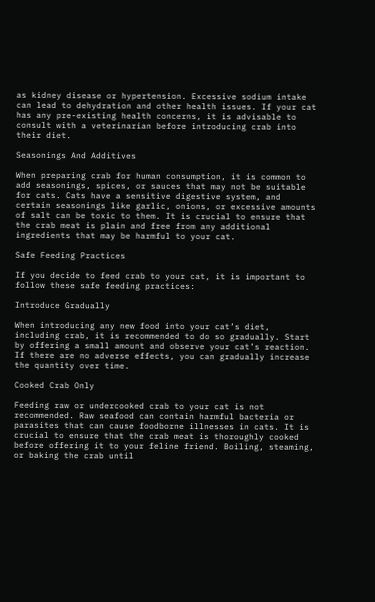as kidney disease or hypertension. Excessive sodium intake can lead to dehydration and other health issues. If your cat has any pre-existing health concerns, it is advisable to consult with a veterinarian before introducing crab into their diet.

Seasonings And Additives

When preparing crab for human consumption, it is common to add seasonings, spices, or sauces that may not be suitable for cats. Cats have a sensitive digestive system, and certain seasonings like garlic, onions, or excessive amounts of salt can be toxic to them. It is crucial to ensure that the crab meat is plain and free from any additional ingredients that may be harmful to your cat.

Safe Feeding Practices

If you decide to feed crab to your cat, it is important to follow these safe feeding practices:

Introduce Gradually

When introducing any new food into your cat’s diet, including crab, it is recommended to do so gradually. Start by offering a small amount and observe your cat’s reaction. If there are no adverse effects, you can gradually increase the quantity over time.

Cooked Crab Only

Feeding raw or undercooked crab to your cat is not recommended. Raw seafood can contain harmful bacteria or parasites that can cause foodborne illnesses in cats. It is crucial to ensure that the crab meat is thoroughly cooked before offering it to your feline friend. Boiling, steaming, or baking the crab until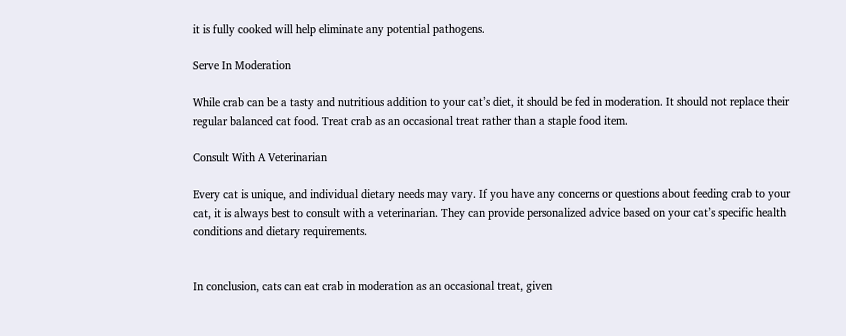it is fully cooked will help eliminate any potential pathogens.

Serve In Moderation

While crab can be a tasty and nutritious addition to your cat’s diet, it should be fed in moderation. It should not replace their regular balanced cat food. Treat crab as an occasional treat rather than a staple food item.

Consult With A Veterinarian

Every cat is unique, and individual dietary needs may vary. If you have any concerns or questions about feeding crab to your cat, it is always best to consult with a veterinarian. They can provide personalized advice based on your cat’s specific health conditions and dietary requirements.


In conclusion, cats can eat crab in moderation as an occasional treat, given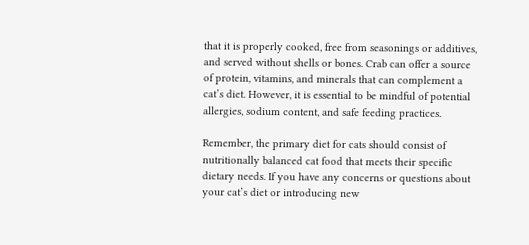that it is properly cooked, free from seasonings or additives, and served without shells or bones. Crab can offer a source of protein, vitamins, and minerals that can complement a cat’s diet. However, it is essential to be mindful of potential allergies, sodium content, and safe feeding practices.

Remember, the primary diet for cats should consist of nutritionally balanced cat food that meets their specific dietary needs. If you have any concerns or questions about your cat’s diet or introducing new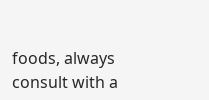foods, always consult with a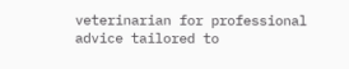veterinarian for professional advice tailored to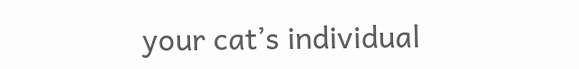your cat’s individual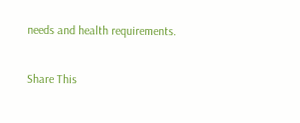needs and health requirements.

Share This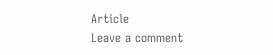Article
Leave a comment